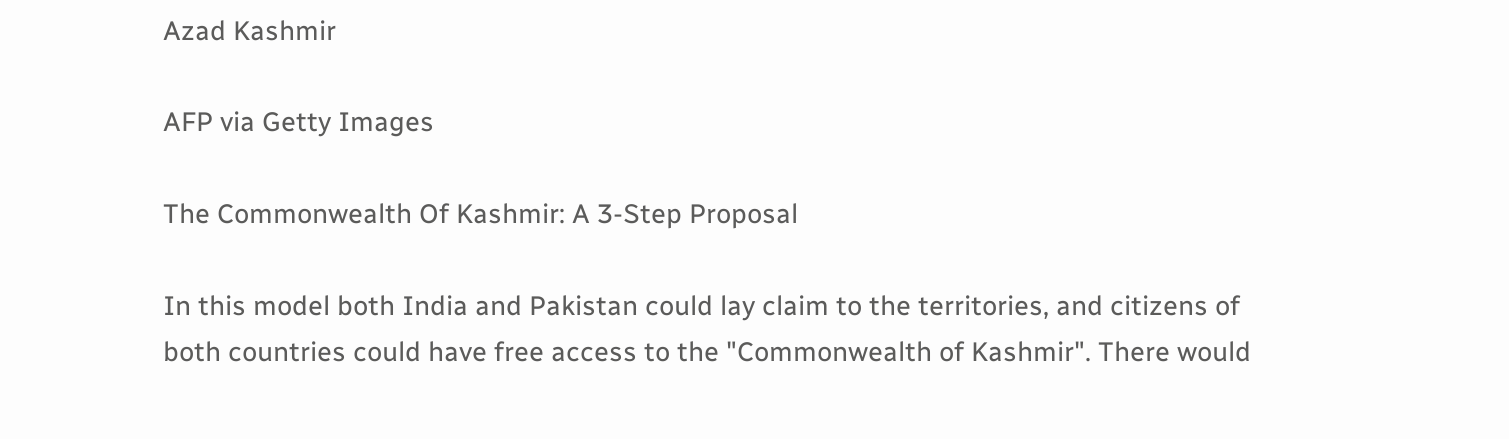Azad Kashmir

AFP via Getty Images

The Commonwealth Of Kashmir: A 3-Step Proposal

In this model both India and Pakistan could lay claim to the territories, and citizens of both countries could have free access to the "Commonwealth of Kashmir". There would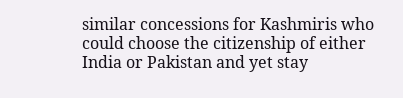similar concessions for Kashmiris who could choose the citizenship of either India or Pakistan and yet stay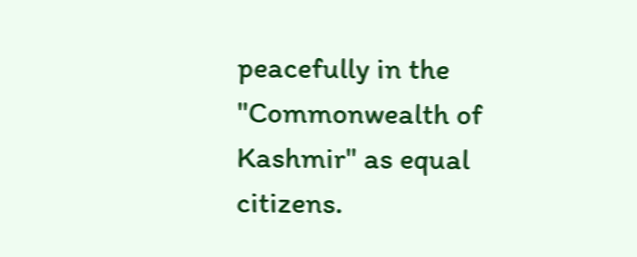peacefully in the "Commonwealth of Kashmir" as equal citizens.